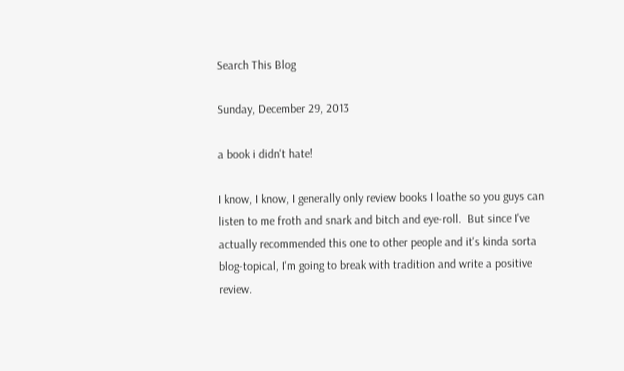Search This Blog

Sunday, December 29, 2013

a book i didn't hate!

I know, I know, I generally only review books I loathe so you guys can listen to me froth and snark and bitch and eye-roll.  But since I've actually recommended this one to other people and it's kinda sorta blog-topical, I'm going to break with tradition and write a positive review.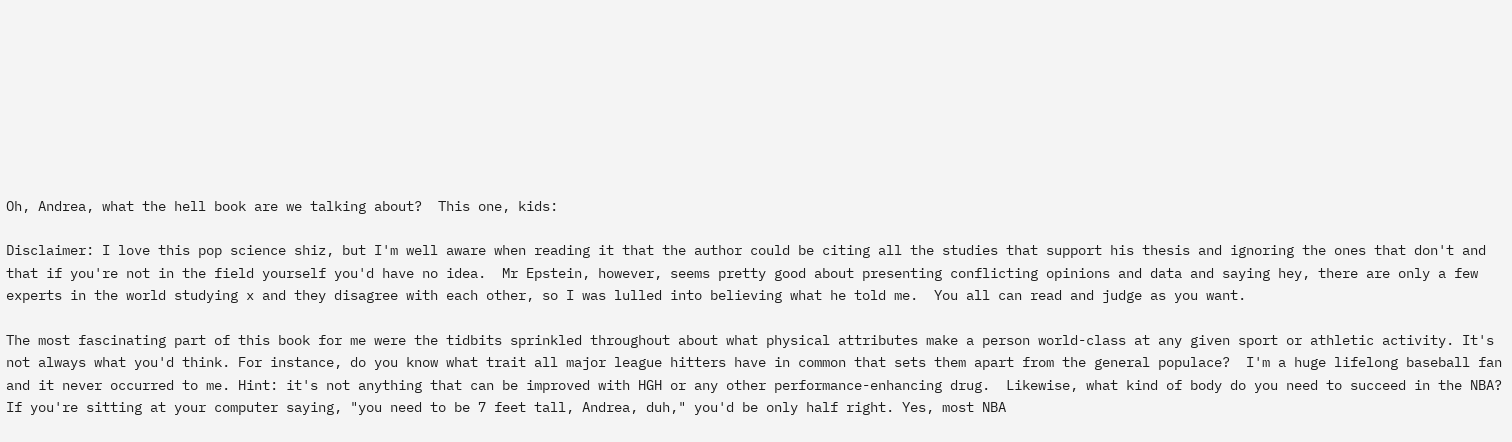Oh, Andrea, what the hell book are we talking about?  This one, kids:

Disclaimer: I love this pop science shiz, but I'm well aware when reading it that the author could be citing all the studies that support his thesis and ignoring the ones that don't and that if you're not in the field yourself you'd have no idea.  Mr Epstein, however, seems pretty good about presenting conflicting opinions and data and saying hey, there are only a few experts in the world studying x and they disagree with each other, so I was lulled into believing what he told me.  You all can read and judge as you want.

The most fascinating part of this book for me were the tidbits sprinkled throughout about what physical attributes make a person world-class at any given sport or athletic activity. It's not always what you'd think. For instance, do you know what trait all major league hitters have in common that sets them apart from the general populace?  I'm a huge lifelong baseball fan and it never occurred to me. Hint: it's not anything that can be improved with HGH or any other performance-enhancing drug.  Likewise, what kind of body do you need to succeed in the NBA? If you're sitting at your computer saying, "you need to be 7 feet tall, Andrea, duh," you'd be only half right. Yes, most NBA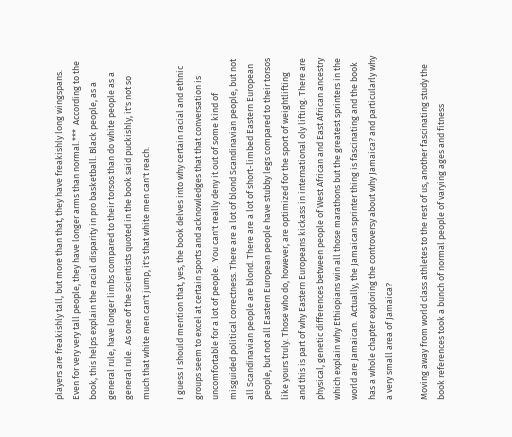players are freakishly tall, but more than that, they have freakishly long wingspans.  Even for very very tall people, they have longer arms than normal.***  According to the book, this helps explain the racial disparity in pro basketball. Black people, as a general rule, have longer limbs compared to their torsos than do white people as a general rule.  As one of the scientists quoted in the book said puckishly, it's not so much that white men can't jump, it's that white men can't reach.

I guess I should mention that, yes, the book delves into why certain racial and ethnic groups seem to excel at certain sports and acknowledges that that conversation is uncomfortable for a lot of people.  You can't really deny it out of some kind of misguided political correctness. There are a lot of blond Scandinavian people, but not all Scandinavian people are blond. There are a lot of short-limbed Eastern European people, but not all Eastern European people have stubby legs compared to their torsos like yours truly. Those who do, however, are optimized for the sport of weightlifting and this is part of why Eastern Europeans kickass in international oly lifting. There are physical, genetic differences between people of West African and East African ancestry which explain why Ethiopians win all those marathons but the greatest sprinters in the world are Jamaican.  Actually, the Jamaican sprinter thing is fascinating and the book has a whole chapter exploring the controversy about why Jamaica? and particularly why a very small area of Jamaica?

Moving away from world class athletes to the rest of us, another fascinating study the book references took a bunch of normal people of varying ages and fitness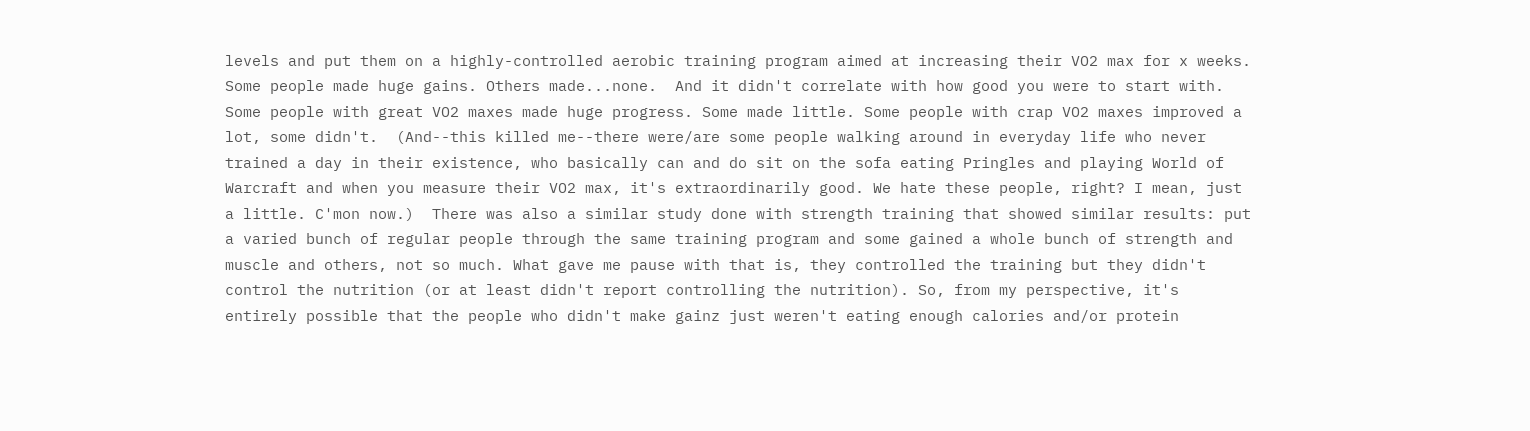levels and put them on a highly-controlled aerobic training program aimed at increasing their VO2 max for x weeks.  Some people made huge gains. Others made...none.  And it didn't correlate with how good you were to start with.  Some people with great VO2 maxes made huge progress. Some made little. Some people with crap VO2 maxes improved a lot, some didn't.  (And--this killed me--there were/are some people walking around in everyday life who never trained a day in their existence, who basically can and do sit on the sofa eating Pringles and playing World of Warcraft and when you measure their VO2 max, it's extraordinarily good. We hate these people, right? I mean, just a little. C'mon now.)  There was also a similar study done with strength training that showed similar results: put a varied bunch of regular people through the same training program and some gained a whole bunch of strength and muscle and others, not so much. What gave me pause with that is, they controlled the training but they didn't control the nutrition (or at least didn't report controlling the nutrition). So, from my perspective, it's entirely possible that the people who didn't make gainz just weren't eating enough calories and/or protein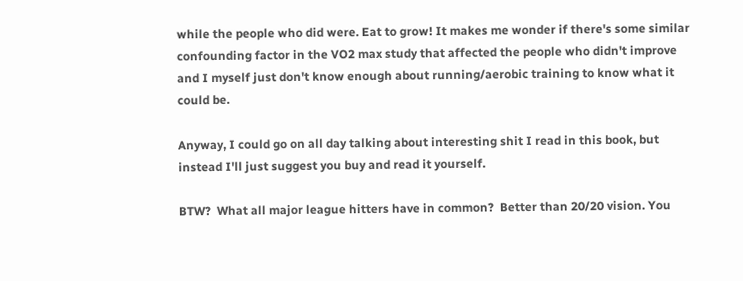while the people who did were. Eat to grow! It makes me wonder if there's some similar confounding factor in the VO2 max study that affected the people who didn't improve and I myself just don't know enough about running/aerobic training to know what it could be.

Anyway, I could go on all day talking about interesting shit I read in this book, but instead I'll just suggest you buy and read it yourself.

BTW?  What all major league hitters have in common?  Better than 20/20 vision. You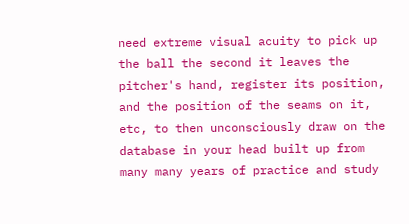need extreme visual acuity to pick up the ball the second it leaves the pitcher's hand, register its position, and the position of the seams on it, etc, to then unconsciously draw on the database in your head built up from many many years of practice and study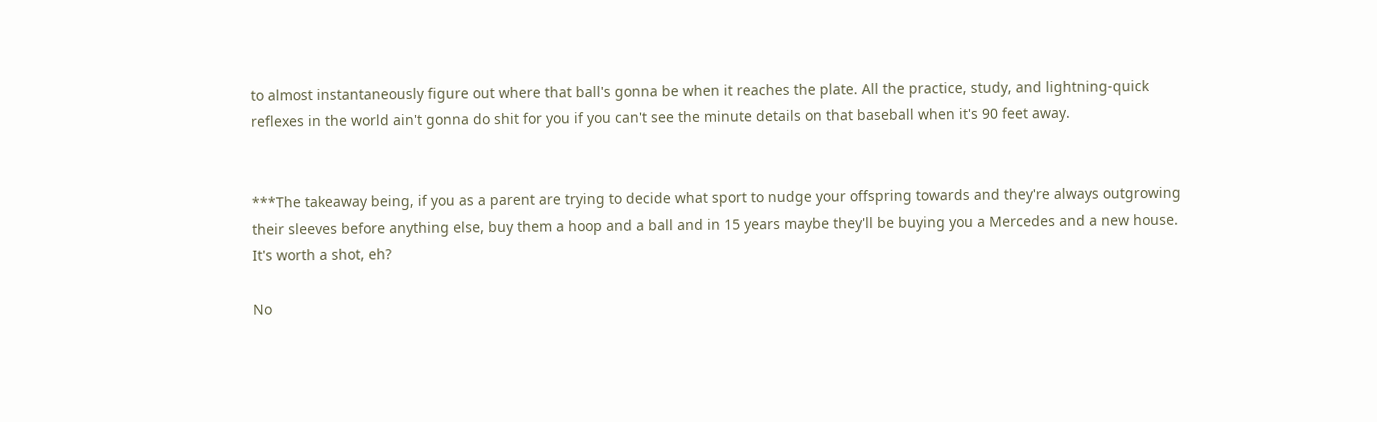to almost instantaneously figure out where that ball's gonna be when it reaches the plate. All the practice, study, and lightning-quick reflexes in the world ain't gonna do shit for you if you can't see the minute details on that baseball when it's 90 feet away.


***The takeaway being, if you as a parent are trying to decide what sport to nudge your offspring towards and they're always outgrowing their sleeves before anything else, buy them a hoop and a ball and in 15 years maybe they'll be buying you a Mercedes and a new house. It's worth a shot, eh?

No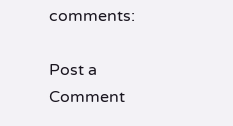comments:

Post a Comment